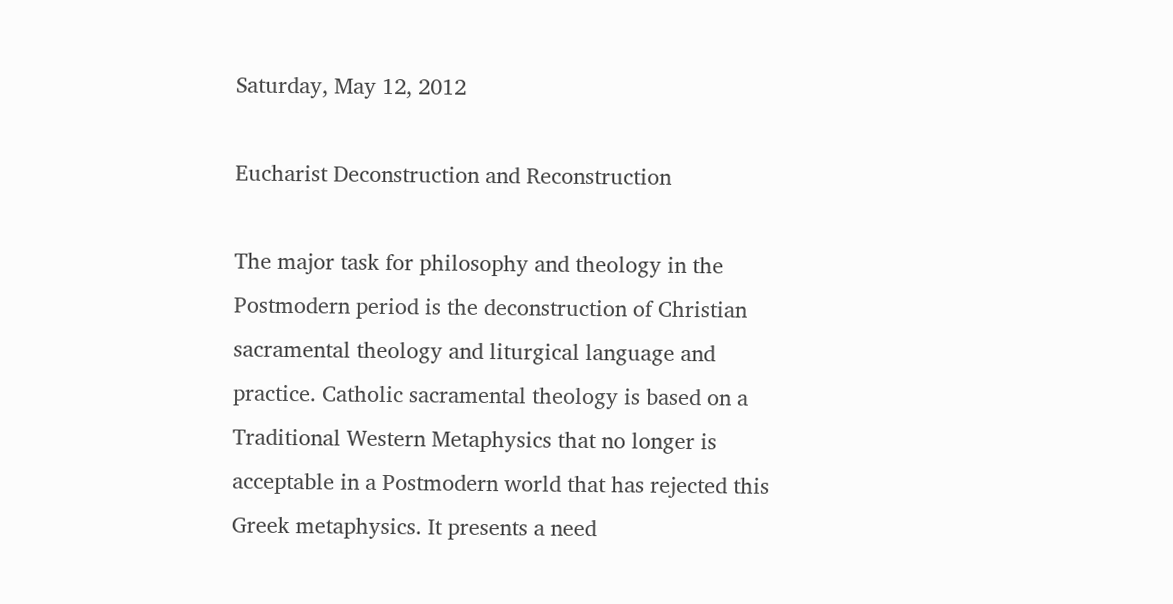Saturday, May 12, 2012

Eucharist Deconstruction and Reconstruction

The major task for philosophy and theology in the Postmodern period is the deconstruction of Christian sacramental theology and liturgical language and practice. Catholic sacramental theology is based on a Traditional Western Metaphysics that no longer is acceptable in a Postmodern world that has rejected this Greek metaphysics. It presents a need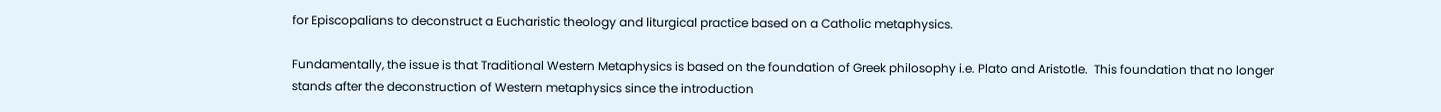for Episcopalians to deconstruct a Eucharistic theology and liturgical practice based on a Catholic metaphysics.

Fundamentally, the issue is that Traditional Western Metaphysics is based on the foundation of Greek philosophy i.e. Plato and Aristotle.  This foundation that no longer stands after the deconstruction of Western metaphysics since the introduction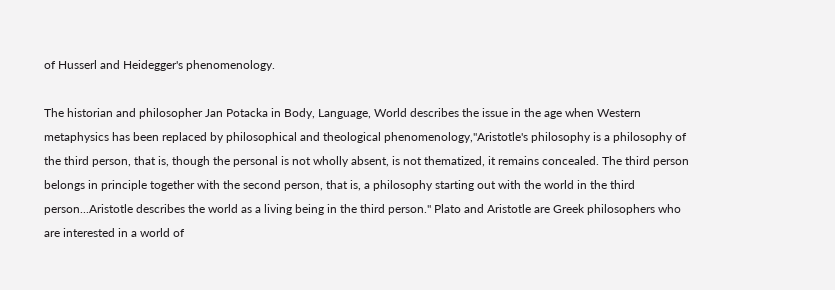of Husserl and Heidegger's phenomenology.

The historian and philosopher Jan Potacka in Body, Language, World describes the issue in the age when Western metaphysics has been replaced by philosophical and theological phenomenology,"Aristotle's philosophy is a philosophy of the third person, that is, though the personal is not wholly absent, is not thematized, it remains concealed. The third person belongs in principle together with the second person, that is, a philosophy starting out with the world in the third person...Aristotle describes the world as a living being in the third person." Plato and Aristotle are Greek philosophers who are interested in a world of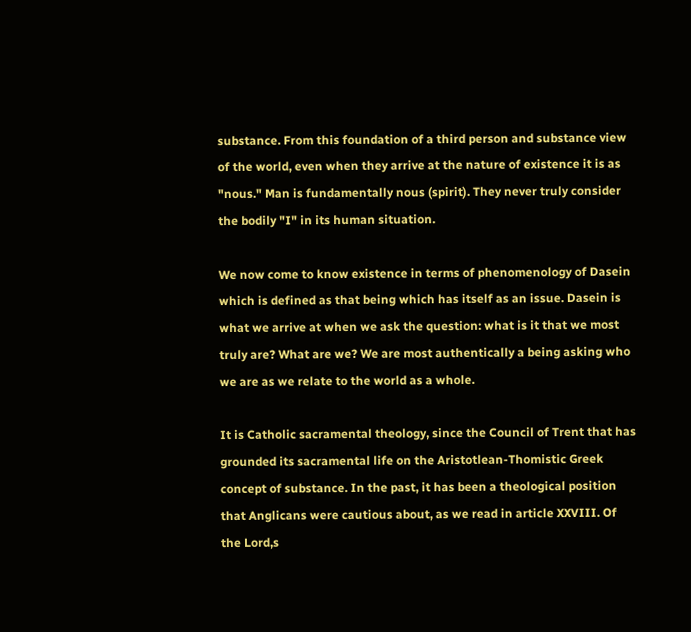substance. From this foundation of a third person and substance view of the world, even when they arrive at the nature of existence it is as "nous." Man is fundamentally nous (spirit). They never truly consider the bodily "I" in its human situation.

We now come to know existence in terms of phenomenology of Dasein which is defined as that being which has itself as an issue. Dasein is what we arrive at when we ask the question: what is it that we most truly are? What are we? We are most authentically a being asking who we are as we relate to the world as a whole.

It is Catholic sacramental theology, since the Council of Trent that has grounded its sacramental life on the Aristotlean-Thomistic Greek concept of substance. In the past, it has been a theological position that Anglicans were cautious about, as we read in article XXVIII. Of the Lord,s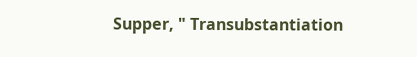Supper, " Transubstantiation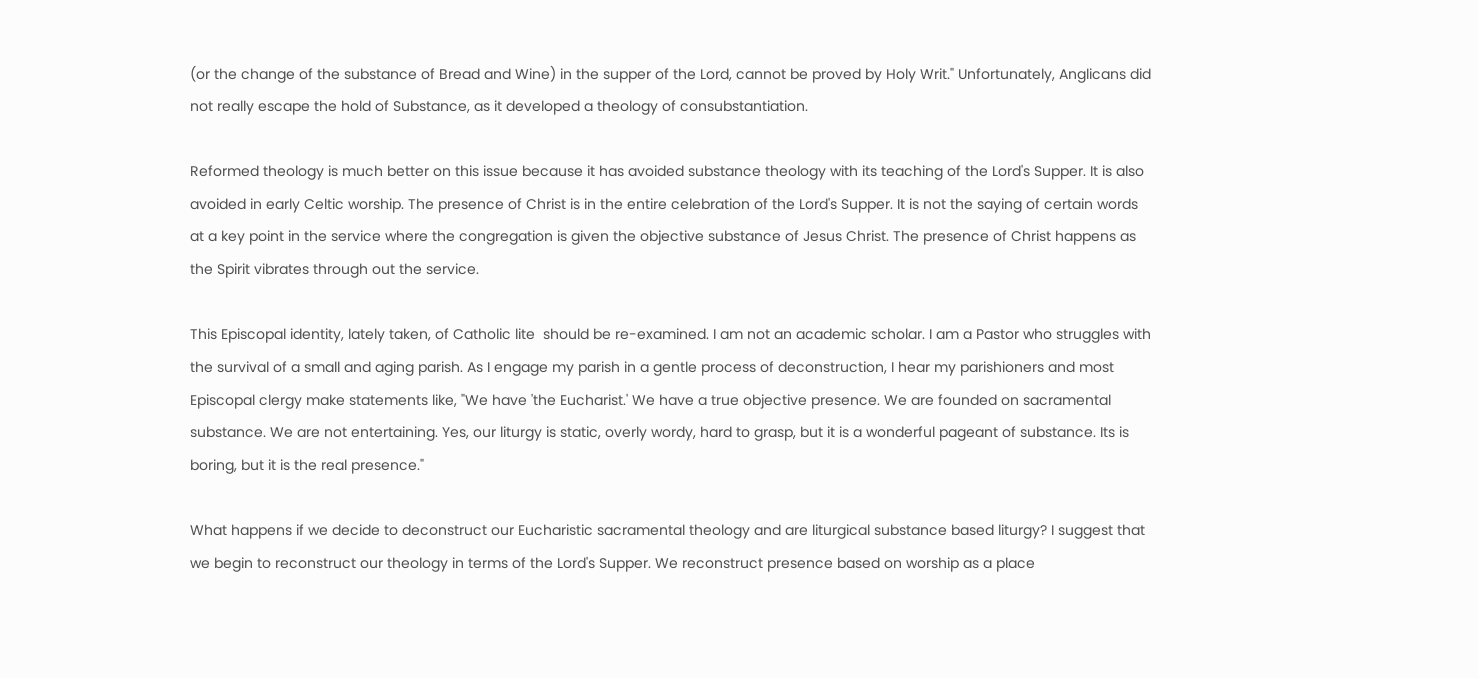(or the change of the substance of Bread and Wine) in the supper of the Lord, cannot be proved by Holy Writ." Unfortunately, Anglicans did not really escape the hold of Substance, as it developed a theology of consubstantiation.

Reformed theology is much better on this issue because it has avoided substance theology with its teaching of the Lord's Supper. It is also avoided in early Celtic worship. The presence of Christ is in the entire celebration of the Lord's Supper. It is not the saying of certain words at a key point in the service where the congregation is given the objective substance of Jesus Christ. The presence of Christ happens as the Spirit vibrates through out the service.

This Episcopal identity, lately taken, of Catholic lite  should be re-examined. I am not an academic scholar. I am a Pastor who struggles with the survival of a small and aging parish. As I engage my parish in a gentle process of deconstruction, I hear my parishioners and most Episcopal clergy make statements like, "We have 'the Eucharist.' We have a true objective presence. We are founded on sacramental substance. We are not entertaining. Yes, our liturgy is static, overly wordy, hard to grasp, but it is a wonderful pageant of substance. Its is boring, but it is the real presence."

What happens if we decide to deconstruct our Eucharistic sacramental theology and are liturgical substance based liturgy? I suggest that we begin to reconstruct our theology in terms of the Lord's Supper. We reconstruct presence based on worship as a place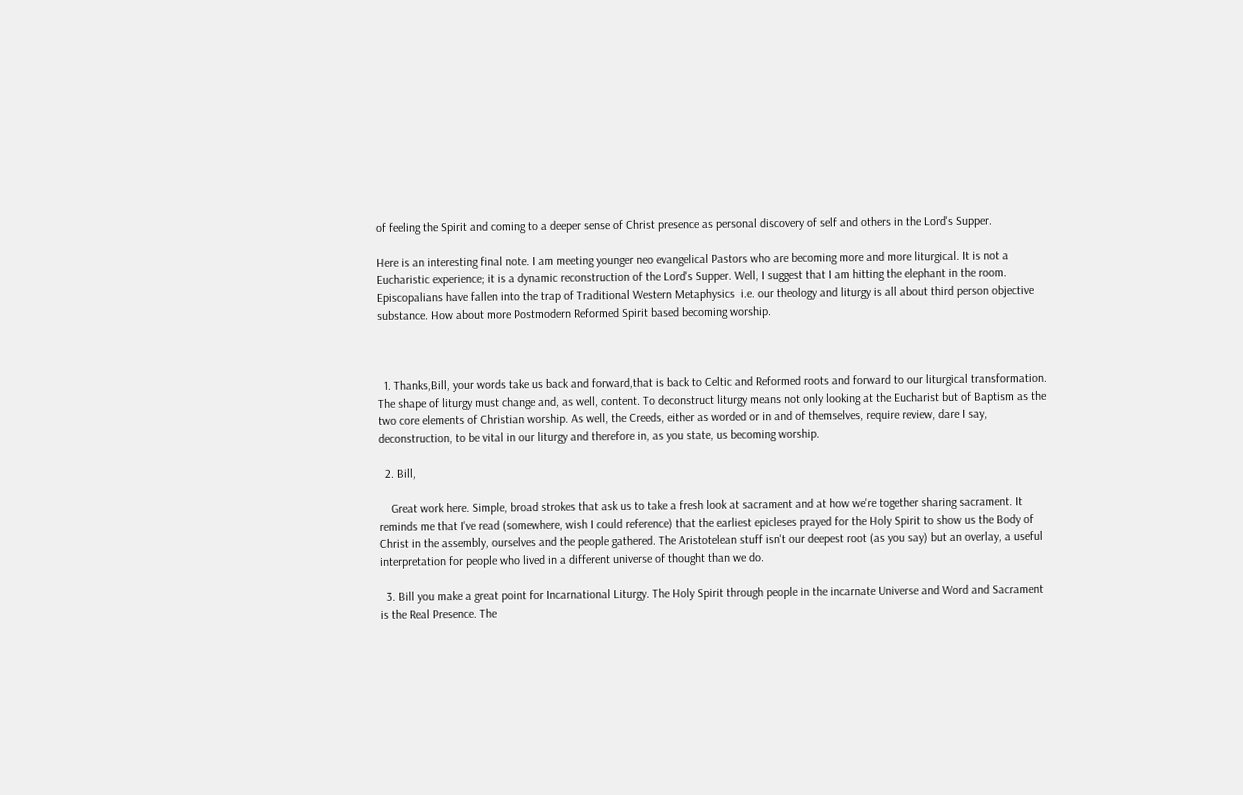of feeling the Spirit and coming to a deeper sense of Christ presence as personal discovery of self and others in the Lord's Supper.

Here is an interesting final note. I am meeting younger neo evangelical Pastors who are becoming more and more liturgical. It is not a Eucharistic experience; it is a dynamic reconstruction of the Lord's Supper. Well, I suggest that I am hitting the elephant in the room. Episcopalians have fallen into the trap of Traditional Western Metaphysics  i.e. our theology and liturgy is all about third person objective substance. How about more Postmodern Reformed Spirit based becoming worship.



  1. Thanks,Bill, your words take us back and forward,that is back to Celtic and Reformed roots and forward to our liturgical transformation. The shape of liturgy must change and, as well, content. To deconstruct liturgy means not only looking at the Eucharist but of Baptism as the two core elements of Christian worship. As well, the Creeds, either as worded or in and of themselves, require review, dare I say, deconstruction, to be vital in our liturgy and therefore in, as you state, us becoming worship.

  2. Bill,

    Great work here. Simple, broad strokes that ask us to take a fresh look at sacrament and at how we're together sharing sacrament. It reminds me that I've read (somewhere, wish I could reference) that the earliest epicleses prayed for the Holy Spirit to show us the Body of Christ in the assembly, ourselves and the people gathered. The Aristotelean stuff isn't our deepest root (as you say) but an overlay, a useful interpretation for people who lived in a different universe of thought than we do.

  3. Bill you make a great point for Incarnational Liturgy. The Holy Spirit through people in the incarnate Universe and Word and Sacrament is the Real Presence. The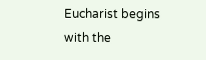Eucharist begins with the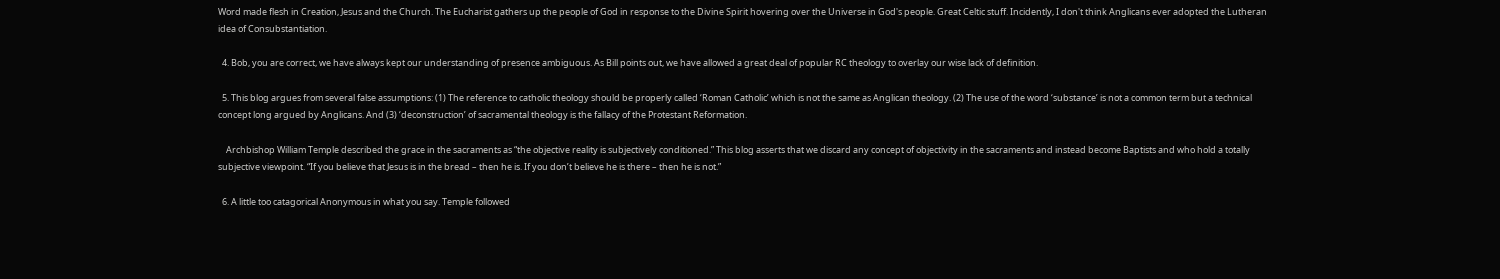Word made flesh in Creation, Jesus and the Church. The Eucharist gathers up the people of God in response to the Divine Spirit hovering over the Universe in God's people. Great Celtic stuff. Incidently, I don't think Anglicans ever adopted the Lutheran idea of Consubstantiation.

  4. Bob, you are correct, we have always kept our understanding of presence ambiguous. As Bill points out, we have allowed a great deal of popular RC theology to overlay our wise lack of definition.

  5. This blog argues from several false assumptions: (1) The reference to catholic theology should be properly called ‘Roman Catholic’ which is not the same as Anglican theology. (2) The use of the word ‘substance’ is not a common term but a technical concept long argued by Anglicans. And (3) ‘deconstruction’ of sacramental theology is the fallacy of the Protestant Reformation.

    Archbishop William Temple described the grace in the sacraments as “the objective reality is subjectively conditioned.” This blog asserts that we discard any concept of objectivity in the sacraments and instead become Baptists and who hold a totally subjective viewpoint. “If you believe that Jesus is in the bread – then he is. If you don’t believe he is there – then he is not.”

  6. A little too catagorical Anonymous in what you say. Temple followed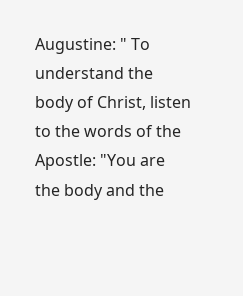Augustine: " To understand the body of Christ, listen to the words of the Apostle: "You are the body and the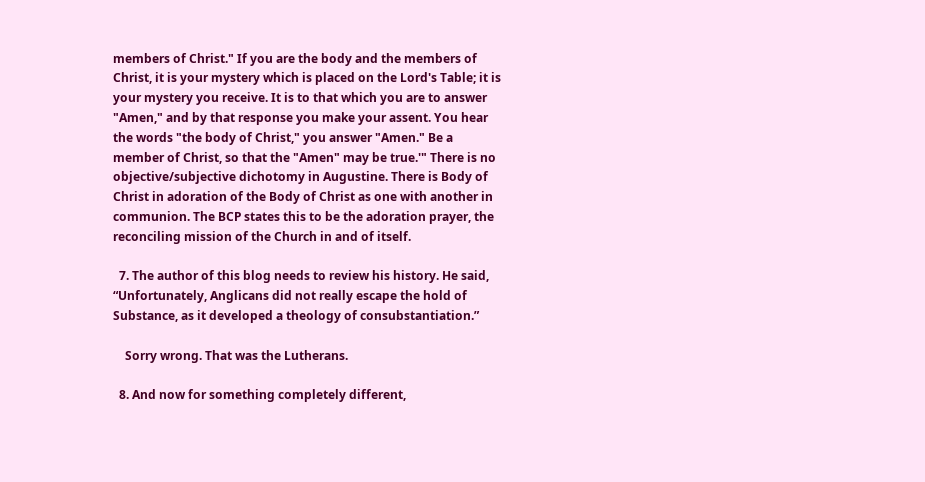members of Christ." If you are the body and the members of Christ, it is your mystery which is placed on the Lord's Table; it is your mystery you receive. It is to that which you are to answer "Amen," and by that response you make your assent. You hear the words "the body of Christ," you answer "Amen." Be a member of Christ, so that the "Amen" may be true.'" There is no objective/subjective dichotomy in Augustine. There is Body of Christ in adoration of the Body of Christ as one with another in communion. The BCP states this to be the adoration prayer, the reconciling mission of the Church in and of itself.

  7. The author of this blog needs to review his history. He said, “Unfortunately, Anglicans did not really escape the hold of Substance, as it developed a theology of consubstantiation.”

    Sorry wrong. That was the Lutherans.

  8. And now for something completely different,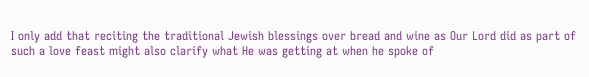I only add that reciting the traditional Jewish blessings over bread and wine as Our Lord did as part of such a love feast might also clarify what He was getting at when he spoke of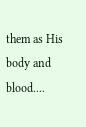them as His body and blood....